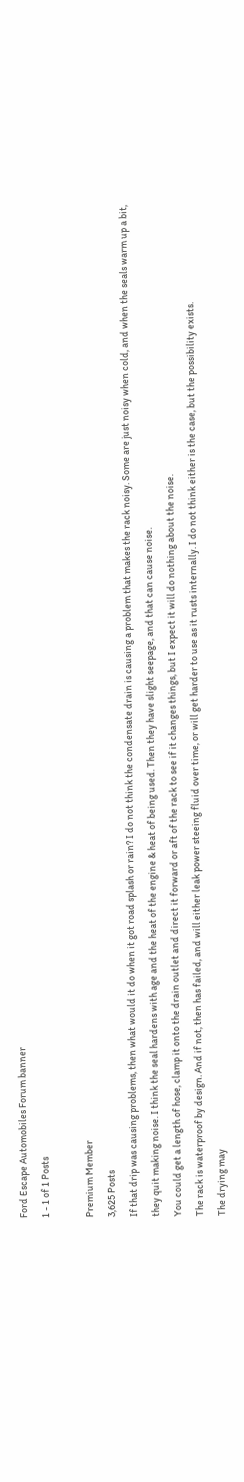Ford Escape Automobiles Forum banner
1 - 1 of 1 Posts

Premium Member
3,625 Posts
If that drip was causing problems, then what would it do when it got road splash or rain? I do not think the condensate drain is causing a problem that makes the rack noisy. Some are just noisy when cold, and when the seals warm up a bit, they quit making noise. I think the seal hardens with age and the heat of the engine & heat of being used. Then they have slight seepage, and that can cause noise.
You could get a length of hose, clamp it onto the drain outlet and direct it forward or aft of the rack to see if it changes things, but I expect it will do nothing about the noise.
The rack is waterproof by design. And if not, then has failed, and will either leak power steeing fluid over time, or will get harder to use as it rusts internally. I do not think either is the case, but the possibility exists.
The drying may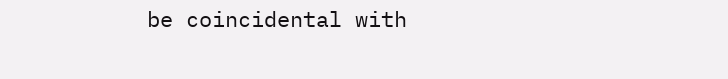be coincidental with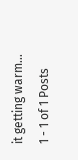it getting warm...
1 - 1 of 1 Posts